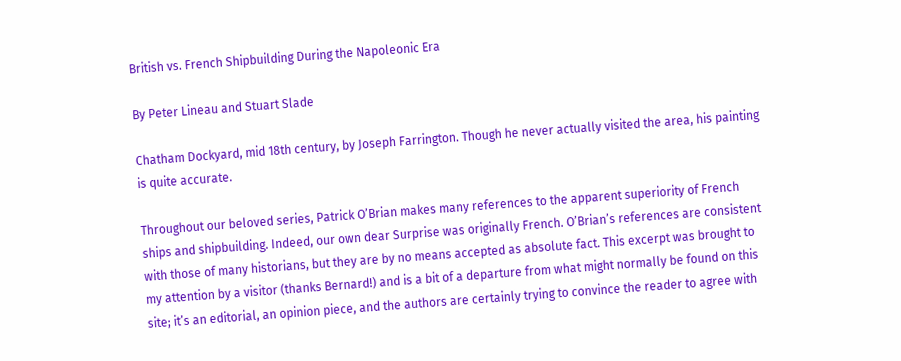British vs. French Shipbuilding During the Napoleonic Era

By Peter Lineau and Stuart Slade

Chatham Dockyard, mid 18th century, by Joseph Farrington. Though he never actually visited the area, his painting is quite accurate.

Throughout our beloved series, Patrick O’Brian makes many references to the apparent superiority of French ships and shipbuilding. Indeed, our own dear Surprise was originally French. O’Brian’s references are consistent with those of many historians, but they are by no means accepted as absolute fact. This excerpt was brought to my attention by a visitor (thanks Bernard!) and is a bit of a departure from what might normally be found on this site; it’s an editorial, an opinion piece, and the authors are certainly trying to convince the reader to agree with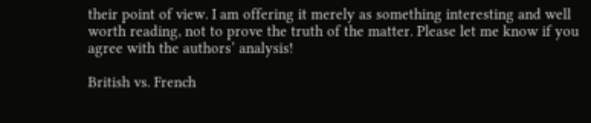their point of view. I am offering it merely as something interesting and well worth reading, not to prove the truth of the matter. Please let me know if you agree with the authors’ analysis!

British vs. French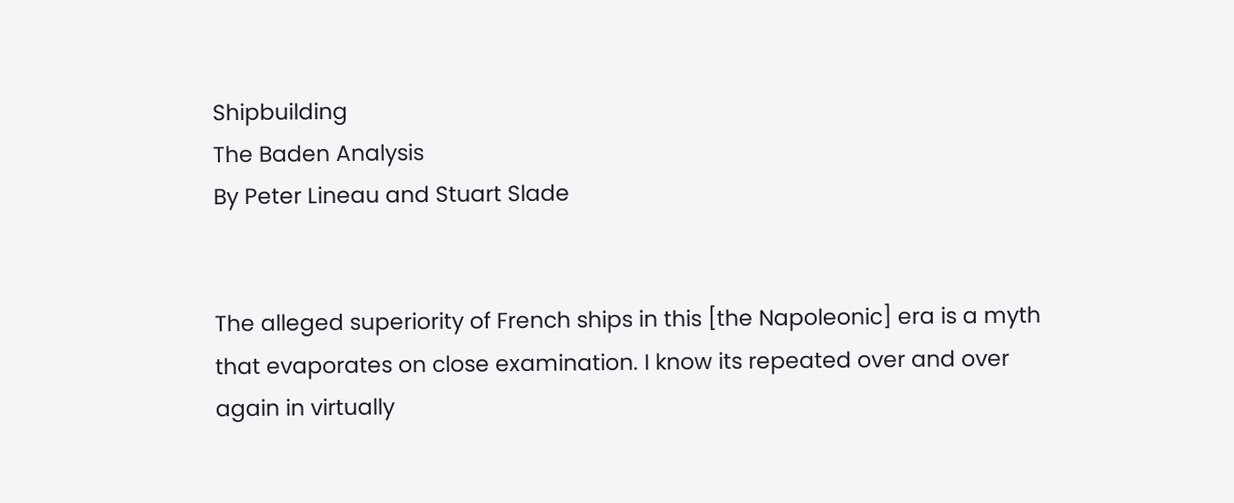Shipbuilding
The Baden Analysis
By Peter Lineau and Stuart Slade


The alleged superiority of French ships in this [the Napoleonic] era is a myth that evaporates on close examination. I know its repeated over and over again in virtually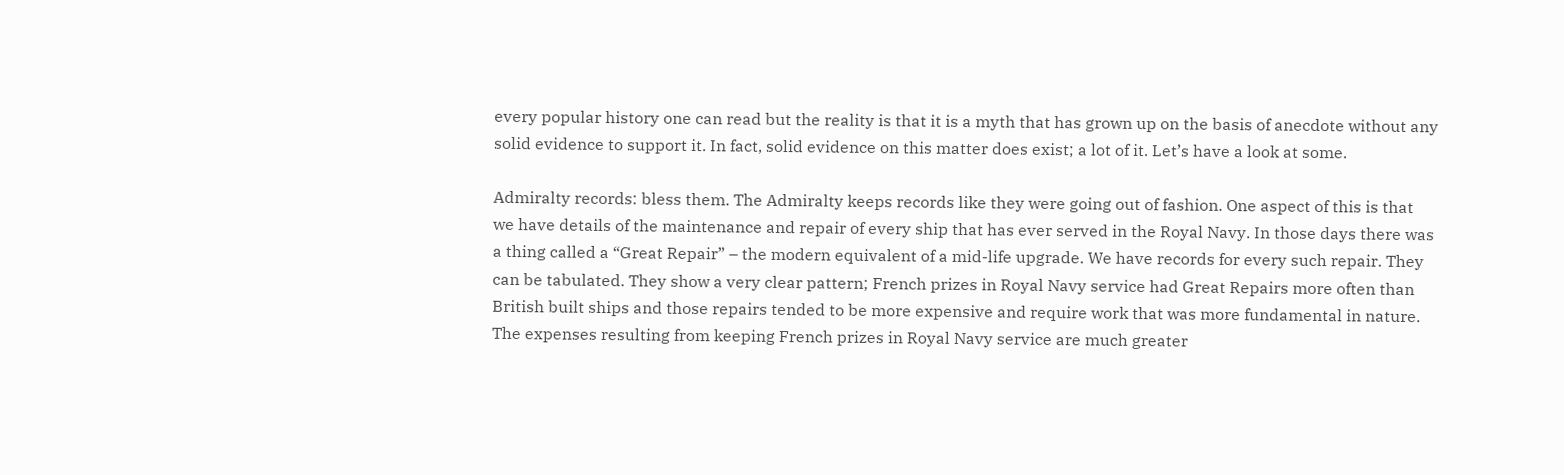every popular history one can read but the reality is that it is a myth that has grown up on the basis of anecdote without any solid evidence to support it. In fact, solid evidence on this matter does exist; a lot of it. Let’s have a look at some.

Admiralty records: bless them. The Admiralty keeps records like they were going out of fashion. One aspect of this is that we have details of the maintenance and repair of every ship that has ever served in the Royal Navy. In those days there was a thing called a “Great Repair” – the modern equivalent of a mid-life upgrade. We have records for every such repair. They can be tabulated. They show a very clear pattern; French prizes in Royal Navy service had Great Repairs more often than British built ships and those repairs tended to be more expensive and require work that was more fundamental in nature. The expenses resulting from keeping French prizes in Royal Navy service are much greater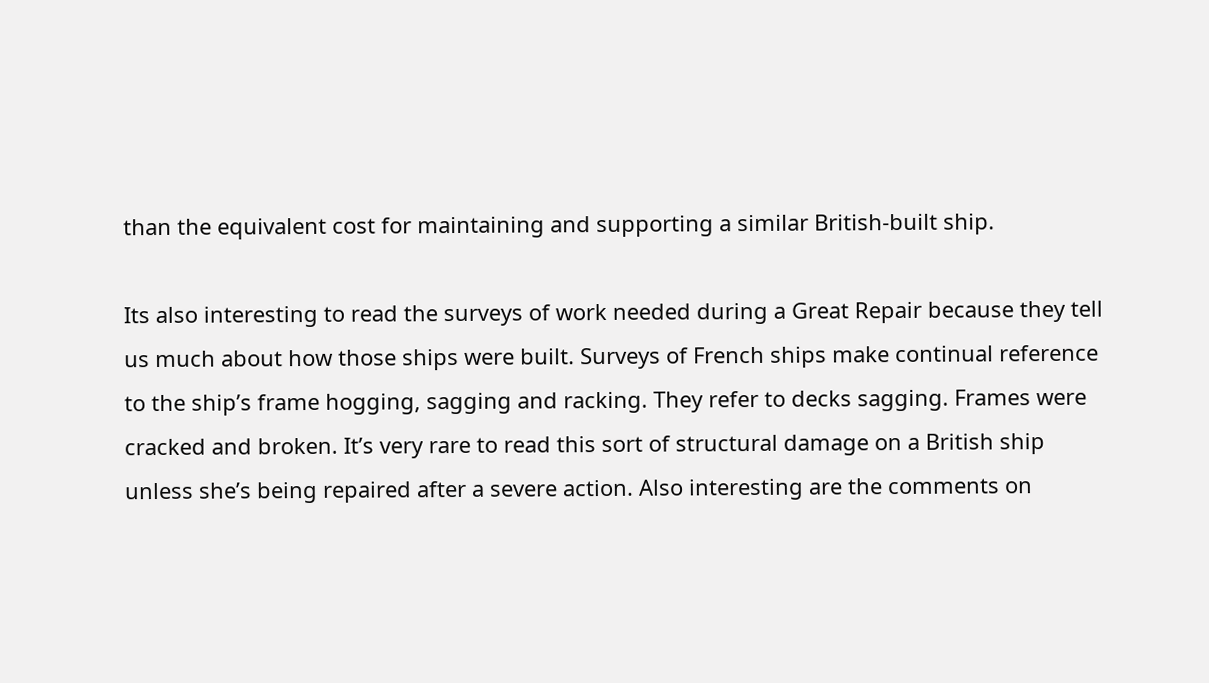than the equivalent cost for maintaining and supporting a similar British-built ship.

Its also interesting to read the surveys of work needed during a Great Repair because they tell us much about how those ships were built. Surveys of French ships make continual reference to the ship’s frame hogging, sagging and racking. They refer to decks sagging. Frames were cracked and broken. It’s very rare to read this sort of structural damage on a British ship unless she’s being repaired after a severe action. Also interesting are the comments on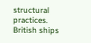structural practices. British ships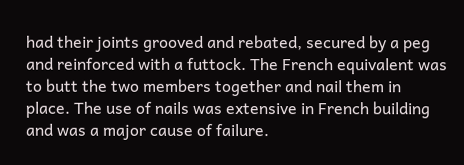had their joints grooved and rebated, secured by a peg and reinforced with a futtock. The French equivalent was to butt the two members together and nail them in place. The use of nails was extensive in French building and was a major cause of failure.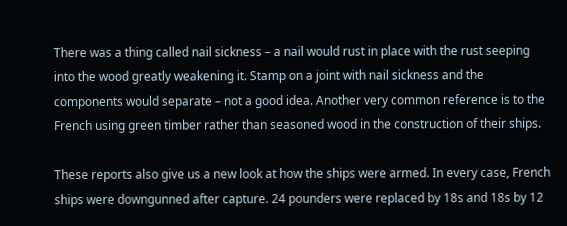There was a thing called nail sickness – a nail would rust in place with the rust seeping into the wood greatly weakening it. Stamp on a joint with nail sickness and the components would separate – not a good idea. Another very common reference is to the French using green timber rather than seasoned wood in the construction of their ships.

These reports also give us a new look at how the ships were armed. In every case, French ships were downgunned after capture. 24 pounders were replaced by 18s and 18s by 12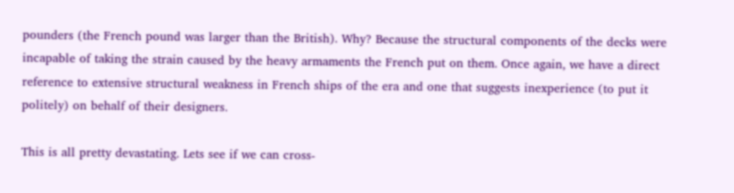pounders (the French pound was larger than the British). Why? Because the structural components of the decks were incapable of taking the strain caused by the heavy armaments the French put on them. Once again, we have a direct reference to extensive structural weakness in French ships of the era and one that suggests inexperience (to put it politely) on behalf of their designers.

This is all pretty devastating. Lets see if we can cross-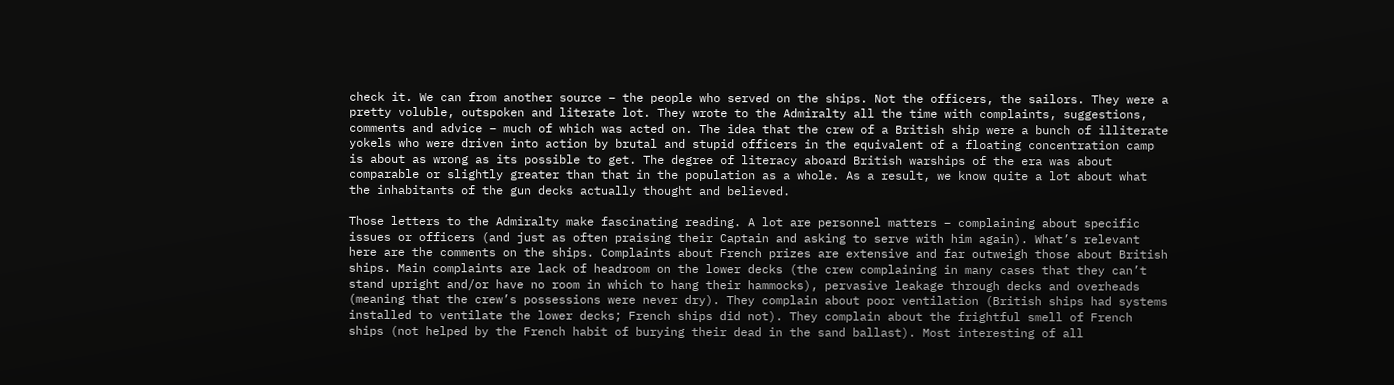check it. We can from another source – the people who served on the ships. Not the officers, the sailors. They were a pretty voluble, outspoken and literate lot. They wrote to the Admiralty all the time with complaints, suggestions, comments and advice – much of which was acted on. The idea that the crew of a British ship were a bunch of illiterate yokels who were driven into action by brutal and stupid officers in the equivalent of a floating concentration camp is about as wrong as its possible to get. The degree of literacy aboard British warships of the era was about comparable or slightly greater than that in the population as a whole. As a result, we know quite a lot about what the inhabitants of the gun decks actually thought and believed.

Those letters to the Admiralty make fascinating reading. A lot are personnel matters – complaining about specific issues or officers (and just as often praising their Captain and asking to serve with him again). What’s relevant here are the comments on the ships. Complaints about French prizes are extensive and far outweigh those about British ships. Main complaints are lack of headroom on the lower decks (the crew complaining in many cases that they can’t stand upright and/or have no room in which to hang their hammocks), pervasive leakage through decks and overheads (meaning that the crew’s possessions were never dry). They complain about poor ventilation (British ships had systems installed to ventilate the lower decks; French ships did not). They complain about the frightful smell of French ships (not helped by the French habit of burying their dead in the sand ballast). Most interesting of all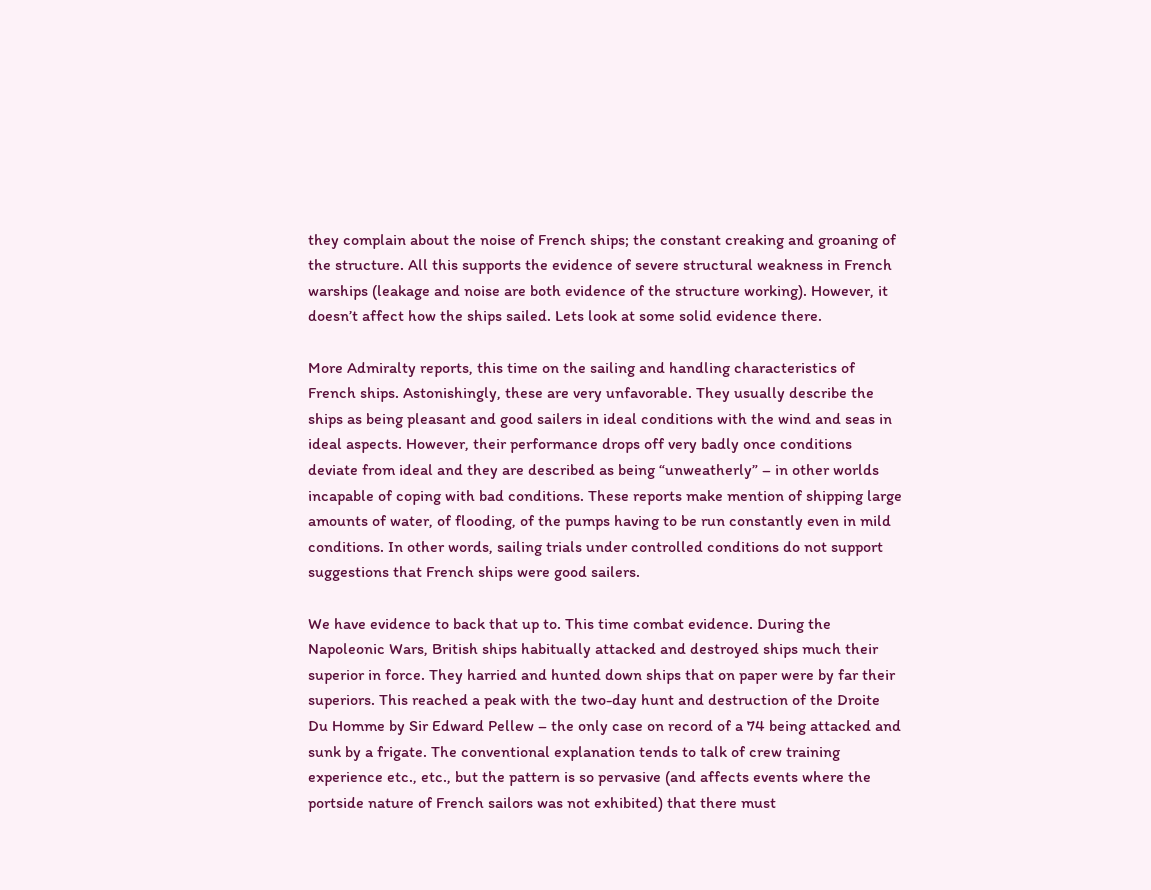they complain about the noise of French ships; the constant creaking and groaning of the structure. All this supports the evidence of severe structural weakness in French warships (leakage and noise are both evidence of the structure working). However, it doesn’t affect how the ships sailed. Lets look at some solid evidence there.

More Admiralty reports, this time on the sailing and handling characteristics of French ships. Astonishingly, these are very unfavorable. They usually describe the ships as being pleasant and good sailers in ideal conditions with the wind and seas in ideal aspects. However, their performance drops off very badly once conditions deviate from ideal and they are described as being “unweatherly” – in other worlds incapable of coping with bad conditions. These reports make mention of shipping large amounts of water, of flooding, of the pumps having to be run constantly even in mild conditions. In other words, sailing trials under controlled conditions do not support suggestions that French ships were good sailers.

We have evidence to back that up to. This time combat evidence. During the Napoleonic Wars, British ships habitually attacked and destroyed ships much their superior in force. They harried and hunted down ships that on paper were by far their superiors. This reached a peak with the two-day hunt and destruction of the Droite Du Homme by Sir Edward Pellew – the only case on record of a 74 being attacked and sunk by a frigate. The conventional explanation tends to talk of crew training experience etc., etc., but the pattern is so pervasive (and affects events where the portside nature of French sailors was not exhibited) that there must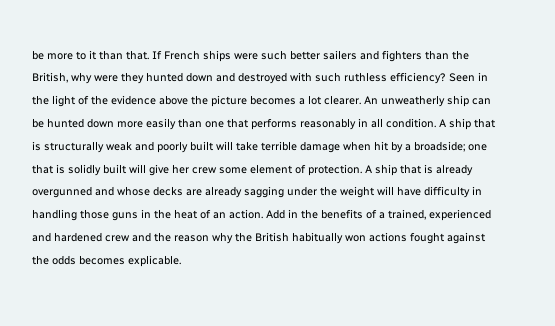be more to it than that. If French ships were such better sailers and fighters than the British, why were they hunted down and destroyed with such ruthless efficiency? Seen in the light of the evidence above the picture becomes a lot clearer. An unweatherly ship can be hunted down more easily than one that performs reasonably in all condition. A ship that is structurally weak and poorly built will take terrible damage when hit by a broadside; one that is solidly built will give her crew some element of protection. A ship that is already overgunned and whose decks are already sagging under the weight will have difficulty in handling those guns in the heat of an action. Add in the benefits of a trained, experienced and hardened crew and the reason why the British habitually won actions fought against the odds becomes explicable.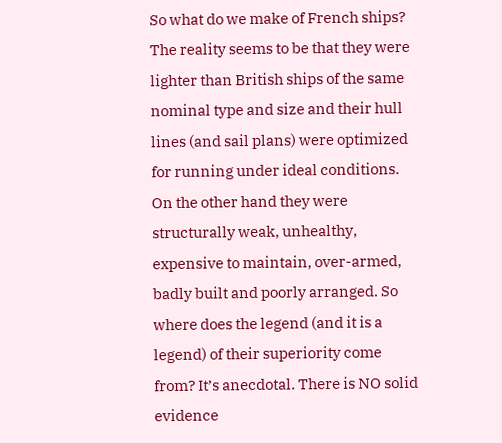So what do we make of French ships? The reality seems to be that they were lighter than British ships of the same nominal type and size and their hull lines (and sail plans) were optimized for running under ideal conditions. On the other hand they were structurally weak, unhealthy, expensive to maintain, over-armed, badly built and poorly arranged. So where does the legend (and it is a legend) of their superiority come from? It’s anecdotal. There is NO solid evidence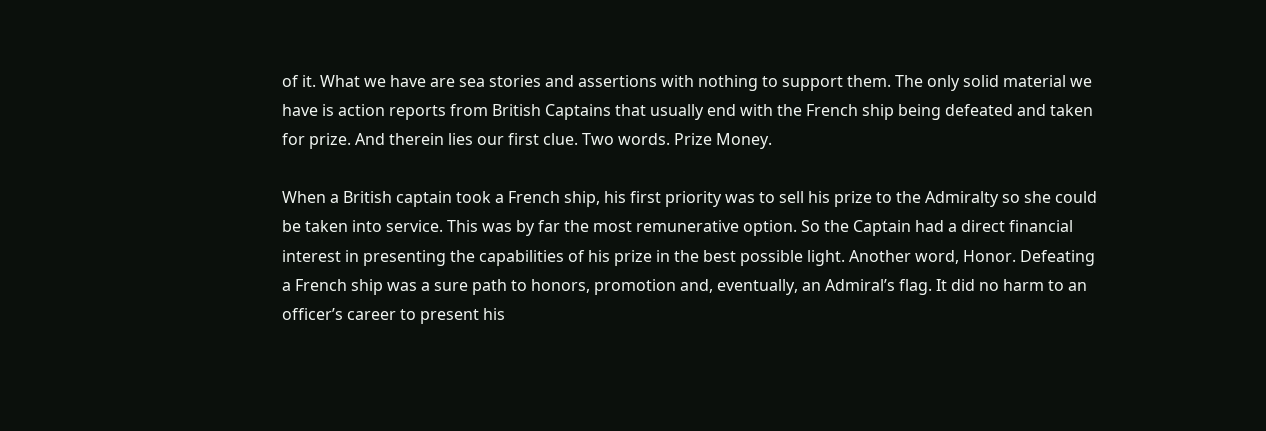of it. What we have are sea stories and assertions with nothing to support them. The only solid material we have is action reports from British Captains that usually end with the French ship being defeated and taken for prize. And therein lies our first clue. Two words. Prize Money.

When a British captain took a French ship, his first priority was to sell his prize to the Admiralty so she could be taken into service. This was by far the most remunerative option. So the Captain had a direct financial interest in presenting the capabilities of his prize in the best possible light. Another word, Honor. Defeating a French ship was a sure path to honors, promotion and, eventually, an Admiral’s flag. It did no harm to an officer’s career to present his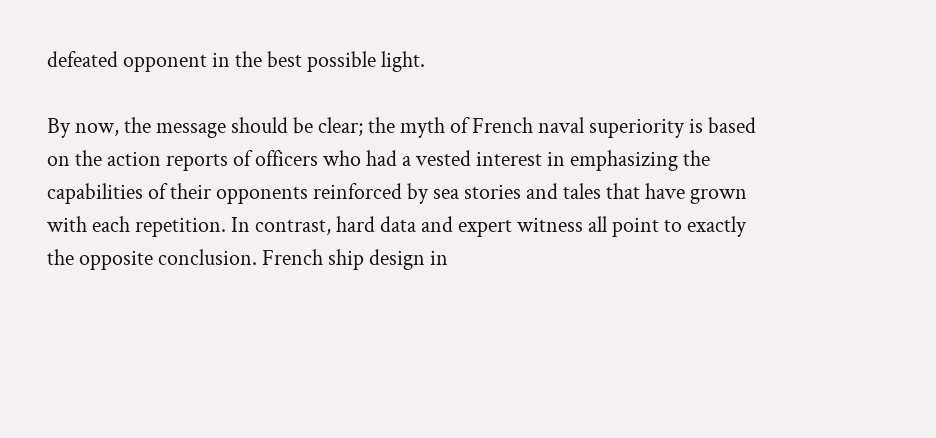defeated opponent in the best possible light.

By now, the message should be clear; the myth of French naval superiority is based on the action reports of officers who had a vested interest in emphasizing the capabilities of their opponents reinforced by sea stories and tales that have grown with each repetition. In contrast, hard data and expert witness all point to exactly the opposite conclusion. French ship design in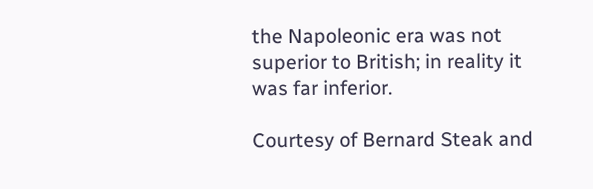the Napoleonic era was not superior to British; in reality it was far inferior.

Courtesy of Bernard Steak and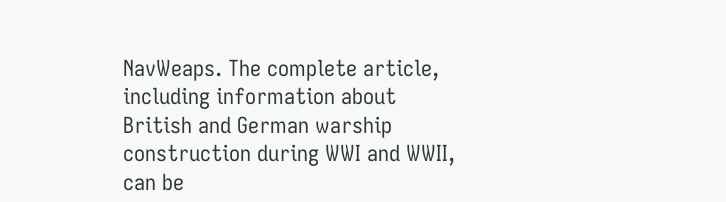NavWeaps. The complete article, including information about British and German warship construction during WWI and WWII, can be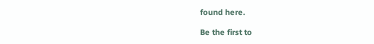found here.

Be the first to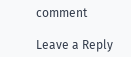comment

Leave a Reply